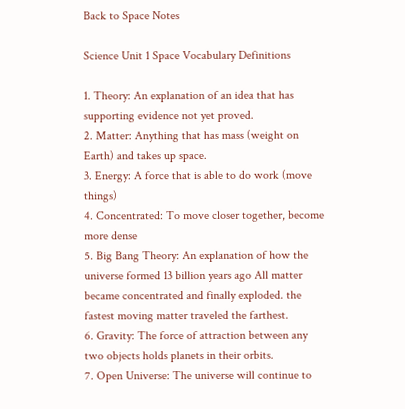Back to Space Notes

Science Unit 1 Space Vocabulary Definitions

1. Theory: An explanation of an idea that has supporting evidence not yet proved.
2. Matter: Anything that has mass (weight on Earth) and takes up space.
3. Energy: A force that is able to do work (move things)
4. Concentrated: To move closer together, become more dense
5. Big Bang Theory: An explanation of how the universe formed 13 billion years ago All matter became concentrated and finally exploded. the fastest moving matter traveled the farthest.
6. Gravity: The force of attraction between any two objects holds planets in their orbits.
7. Open Universe: The universe will continue to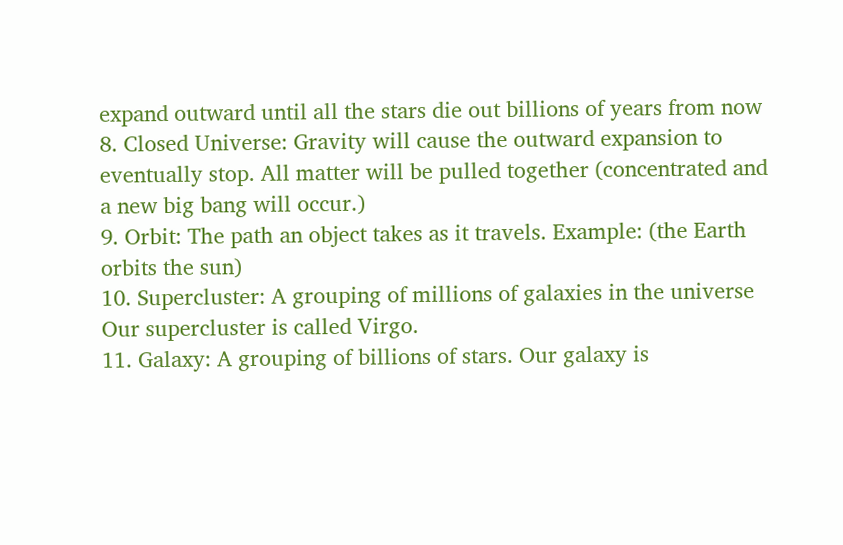expand outward until all the stars die out billions of years from now
8. Closed Universe: Gravity will cause the outward expansion to eventually stop. All matter will be pulled together (concentrated and a new big bang will occur.)
9. Orbit: The path an object takes as it travels. Example: (the Earth orbits the sun)
10. Supercluster: A grouping of millions of galaxies in the universe Our supercluster is called Virgo.
11. Galaxy: A grouping of billions of stars. Our galaxy is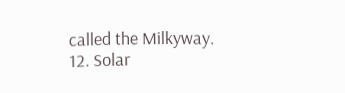called the Milkyway.
12. Solar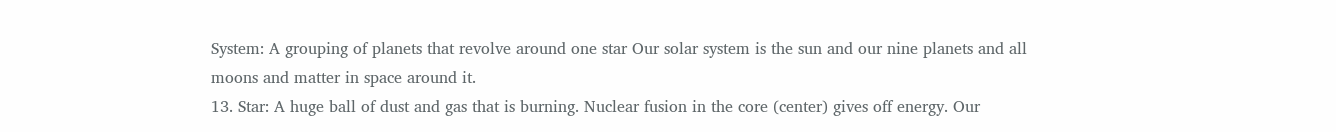System: A grouping of planets that revolve around one star Our solar system is the sun and our nine planets and all moons and matter in space around it.
13. Star: A huge ball of dust and gas that is burning. Nuclear fusion in the core (center) gives off energy. Our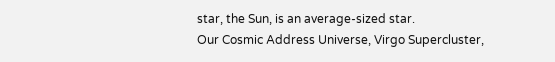star, the Sun, is an average-sized star.
Our Cosmic Address Universe, Virgo Supercluster,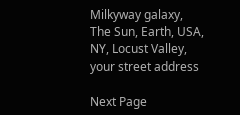Milkyway galaxy, The Sun, Earth, USA, NY, Locust Valley, your street address

Next Page